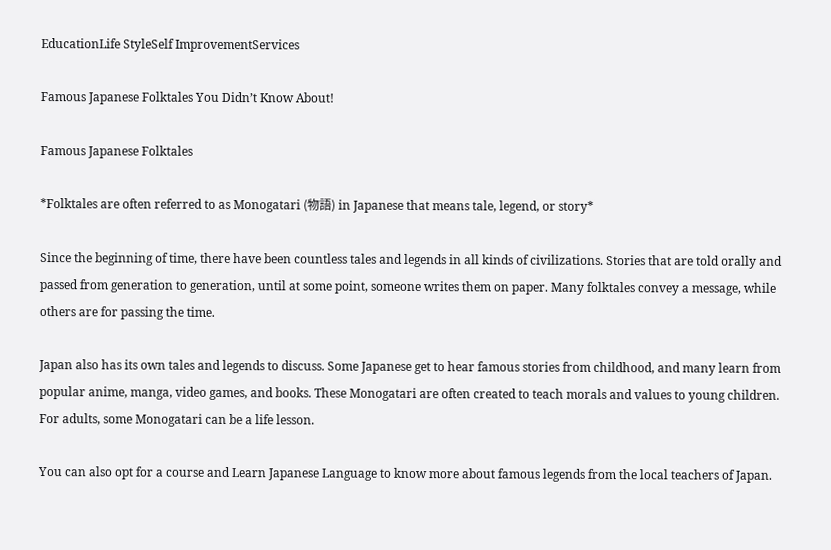EducationLife StyleSelf ImprovementServices

Famous Japanese Folktales You Didn’t Know About!

Famous Japanese Folktales

*Folktales are often referred to as Monogatari (物語) in Japanese that means tale, legend, or story*

Since the beginning of time, there have been countless tales and legends in all kinds of civilizations. Stories that are told orally and passed from generation to generation, until at some point, someone writes them on paper. Many folktales convey a message, while others are for passing the time.

Japan also has its own tales and legends to discuss. Some Japanese get to hear famous stories from childhood, and many learn from popular anime, manga, video games, and books. These Monogatari are often created to teach morals and values to young children. For adults, some Monogatari can be a life lesson.

You can also opt for a course and Learn Japanese Language to know more about famous legends from the local teachers of Japan.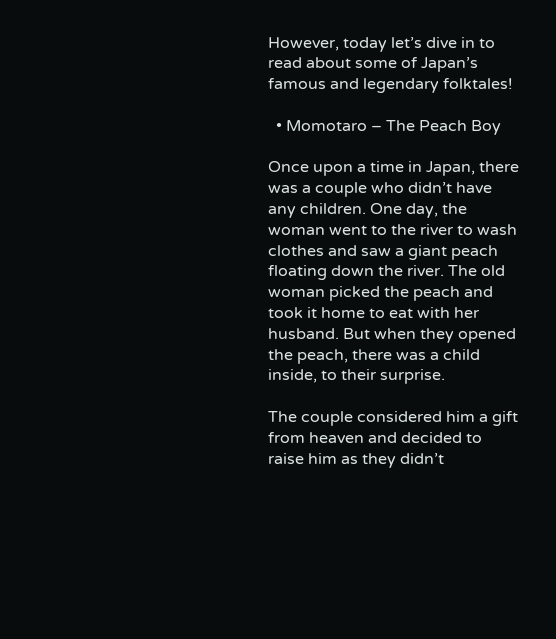However, today let’s dive in to read about some of Japan’s famous and legendary folktales!

  • Momotaro – The Peach Boy

Once upon a time in Japan, there was a couple who didn’t have any children. One day, the woman went to the river to wash clothes and saw a giant peach floating down the river. The old woman picked the peach and took it home to eat with her husband. But when they opened the peach, there was a child inside, to their surprise.

The couple considered him a gift from heaven and decided to raise him as they didn’t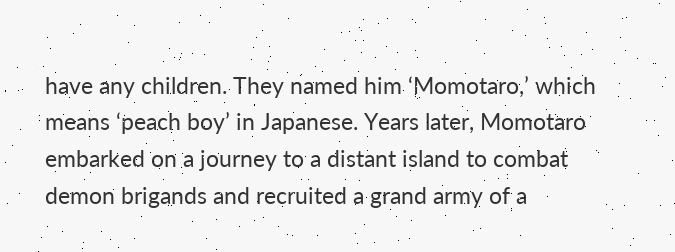have any children. They named him ‘Momotaro,’ which means ‘peach boy’ in Japanese. Years later, Momotaro embarked on a journey to a distant island to combat demon brigands and recruited a grand army of a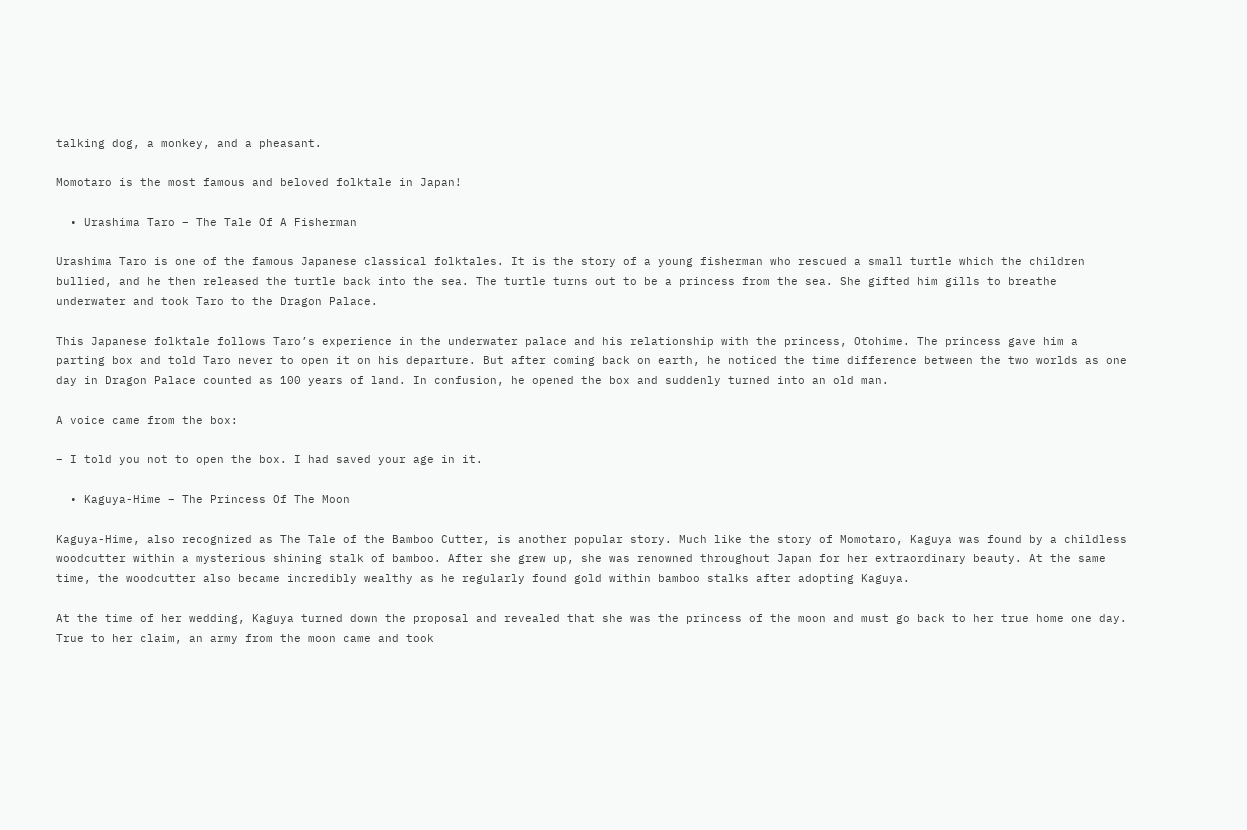talking dog, a monkey, and a pheasant.

Momotaro is the most famous and beloved folktale in Japan!

  • Urashima Taro – The Tale Of A Fisherman

Urashima Taro is one of the famous Japanese classical folktales. It is the story of a young fisherman who rescued a small turtle which the children bullied, and he then released the turtle back into the sea. The turtle turns out to be a princess from the sea. She gifted him gills to breathe underwater and took Taro to the Dragon Palace.

This Japanese folktale follows Taro’s experience in the underwater palace and his relationship with the princess, Otohime. The princess gave him a parting box and told Taro never to open it on his departure. But after coming back on earth, he noticed the time difference between the two worlds as one day in Dragon Palace counted as 100 years of land. In confusion, he opened the box and suddenly turned into an old man.

A voice came from the box:

– I told you not to open the box. I had saved your age in it.

  • Kaguya-Hime – The Princess Of The Moon

Kaguya-Hime, also recognized as The Tale of the Bamboo Cutter, is another popular story. Much like the story of Momotaro, Kaguya was found by a childless woodcutter within a mysterious shining stalk of bamboo. After she grew up, she was renowned throughout Japan for her extraordinary beauty. At the same time, the woodcutter also became incredibly wealthy as he regularly found gold within bamboo stalks after adopting Kaguya.

At the time of her wedding, Kaguya turned down the proposal and revealed that she was the princess of the moon and must go back to her true home one day. True to her claim, an army from the moon came and took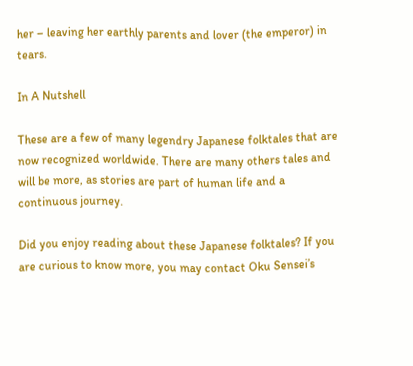her – leaving her earthly parents and lover (the emperor) in tears.

In A Nutshell

These are a few of many legendry Japanese folktales that are now recognized worldwide. There are many others tales and will be more, as stories are part of human life and a continuous journey.

Did you enjoy reading about these Japanese folktales? If you are curious to know more, you may contact Oku Sensei’s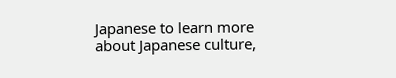Japanese to learn more about Japanese culture,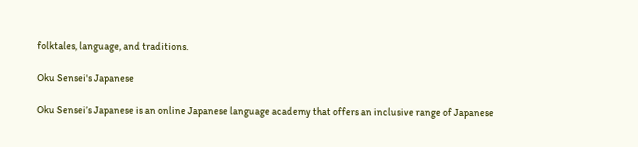folktales, language, and traditions.

Oku Sensei's Japanese

Oku Sensei’s Japanese is an online Japanese language academy that offers an inclusive range of Japanese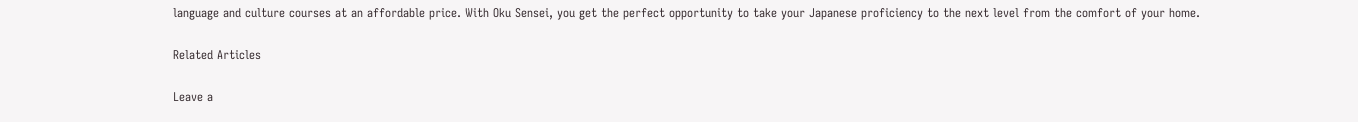language and culture courses at an affordable price. With Oku Sensei, you get the perfect opportunity to take your Japanese proficiency to the next level from the comfort of your home.

Related Articles

Leave a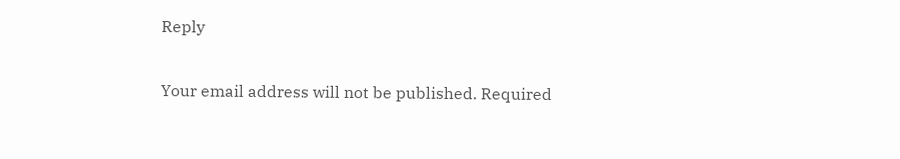Reply

Your email address will not be published. Required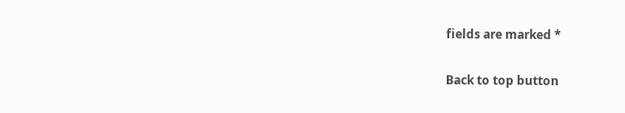fields are marked *

Back to top button